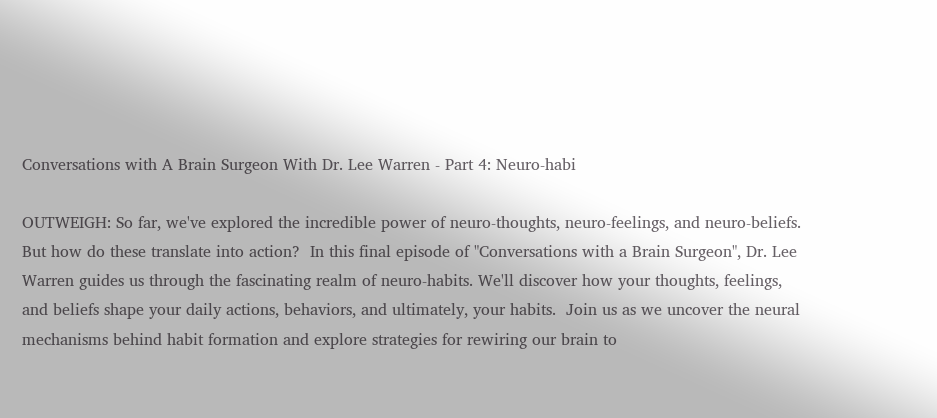Conversations with A Brain Surgeon With Dr. Lee Warren - Part 4: Neuro-habi

OUTWEIGH: So far, we've explored the incredible power of neuro-thoughts, neuro-feelings, and neuro-beliefs. But how do these translate into action?  In this final episode of "Conversations with a Brain Surgeon", Dr. Lee Warren guides us through the fascinating realm of neuro-habits. We'll discover how your thoughts, feelings, and beliefs shape your daily actions, behaviors, and ultimately, your habits.  Join us as we uncover the neural mechanisms behind habit formation and explore strategies for rewiring our brain to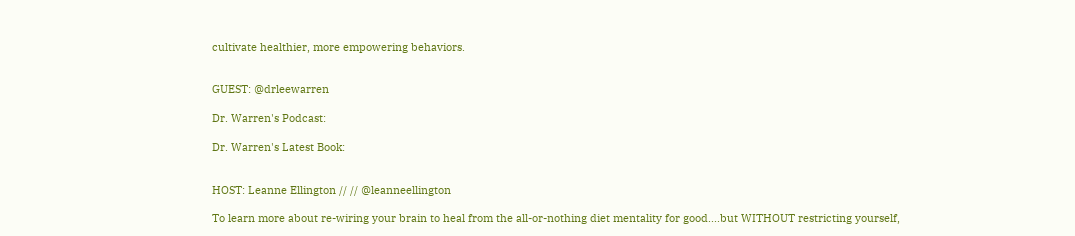cultivate healthier, more empowering behaviors.


GUEST: @drleewarren

Dr. Warren's Podcast:

Dr. Warren's Latest Book:


HOST: Leanne Ellington // // @leanneellington

To learn more about re-wiring your brain to heal from the all-or-nothing diet mentality for good....but WITHOUT restricting yourself,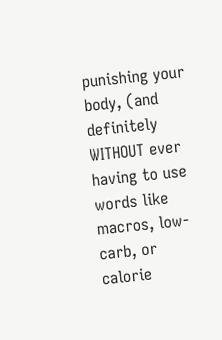punishing your body, (and definitely WITHOUT ever having to use words like macros, low-carb, or calorie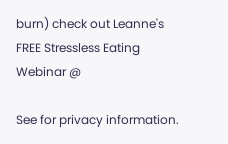burn) check out Leanne's FREE Stressless Eating Webinar @

See for privacy information.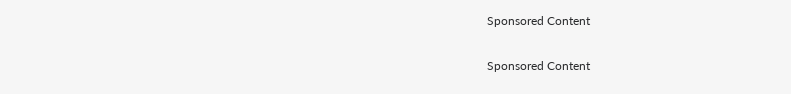Sponsored Content

Sponsored Content